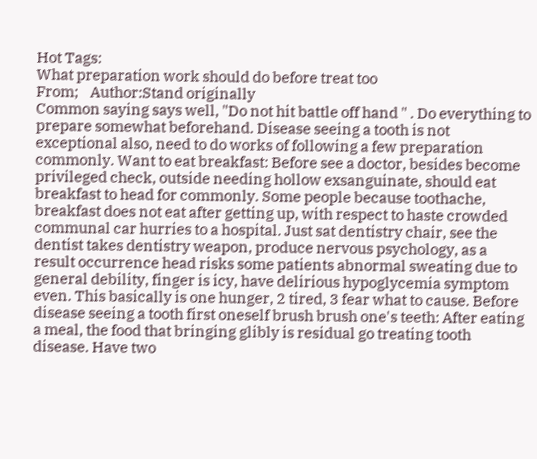Hot Tags:
What preparation work should do before treat too
From;    Author:Stand originally
Common saying says well, "Do not hit battle off hand " . Do everything to prepare somewhat beforehand. Disease seeing a tooth is not exceptional also, need to do works of following a few preparation commonly. Want to eat breakfast: Before see a doctor, besides become privileged check, outside needing hollow exsanguinate, should eat breakfast to head for commonly. Some people because toothache, breakfast does not eat after getting up, with respect to haste crowded communal car hurries to a hospital. Just sat dentistry chair, see the dentist takes dentistry weapon, produce nervous psychology, as a result occurrence head risks some patients abnormal sweating due to general debility, finger is icy, have delirious hypoglycemia symptom even. This basically is one hunger, 2 tired, 3 fear what to cause. Before disease seeing a tooth first oneself brush brush one's teeth: After eating a meal, the food that bringing glibly is residual go treating tooth disease. Have two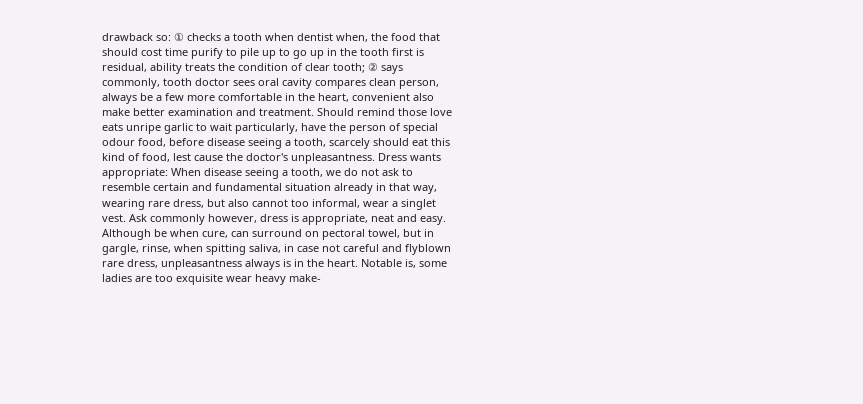drawback so: ① checks a tooth when dentist when, the food that should cost time purify to pile up to go up in the tooth first is residual, ability treats the condition of clear tooth; ② says commonly, tooth doctor sees oral cavity compares clean person, always be a few more comfortable in the heart, convenient also make better examination and treatment. Should remind those love eats unripe garlic to wait particularly, have the person of special odour food, before disease seeing a tooth, scarcely should eat this kind of food, lest cause the doctor's unpleasantness. Dress wants appropriate: When disease seeing a tooth, we do not ask to resemble certain and fundamental situation already in that way, wearing rare dress, but also cannot too informal, wear a singlet vest. Ask commonly however, dress is appropriate, neat and easy. Although be when cure, can surround on pectoral towel, but in gargle, rinse, when spitting saliva, in case not careful and flyblown rare dress, unpleasantness always is in the heart. Notable is, some ladies are too exquisite wear heavy make-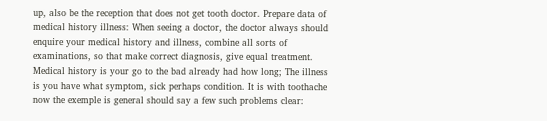up, also be the reception that does not get tooth doctor. Prepare data of medical history illness: When seeing a doctor, the doctor always should enquire your medical history and illness, combine all sorts of examinations, so that make correct diagnosis, give equal treatment. Medical history is your go to the bad already had how long; The illness is you have what symptom, sick perhaps condition. It is with toothache now the exemple is general should say a few such problems clear: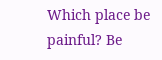Which place be painful? Be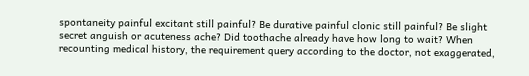spontaneity painful excitant still painful? Be durative painful clonic still painful? Be slight secret anguish or acuteness ache? Did toothache already have how long to wait? When recounting medical history, the requirement query according to the doctor, not exaggerated,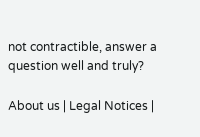not contractible, answer a question well and truly?

About us | Legal Notices |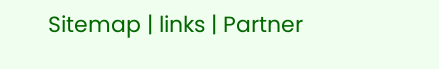Sitemap | links | Partner